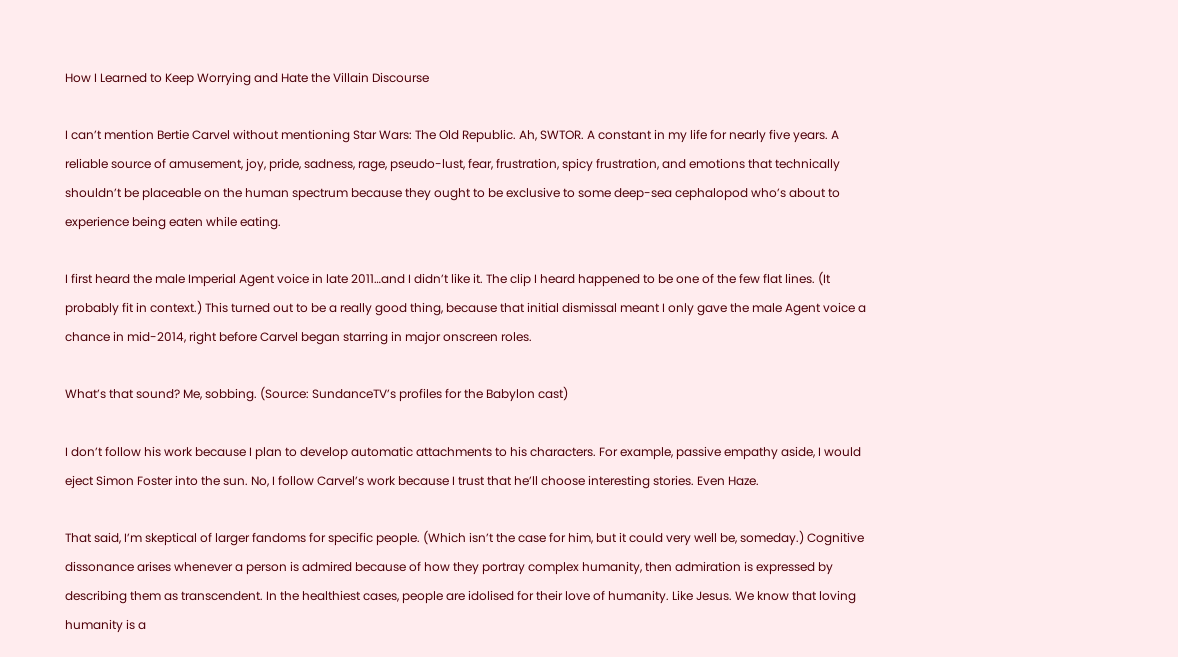How I Learned to Keep Worrying and Hate the Villain Discourse

I can’t mention Bertie Carvel without mentioning Star Wars: The Old Republic. Ah, SWTOR. A constant in my life for nearly five years. A reliable source of amusement, joy, pride, sadness, rage, pseudo-lust, fear, frustration, spicy frustration, and emotions that technically shouldn’t be placeable on the human spectrum because they ought to be exclusive to some deep-sea cephalopod who’s about to experience being eaten while eating.

I first heard the male Imperial Agent voice in late 2011…and I didn’t like it. The clip I heard happened to be one of the few flat lines. (It probably fit in context.) This turned out to be a really good thing, because that initial dismissal meant I only gave the male Agent voice a chance in mid-2014, right before Carvel began starring in major onscreen roles.

What’s that sound? Me, sobbing. (Source: SundanceTV’s profiles for the Babylon cast)

I don’t follow his work because I plan to develop automatic attachments to his characters. For example, passive empathy aside, I would eject Simon Foster into the sun. No, I follow Carvel’s work because I trust that he’ll choose interesting stories. Even Haze.

That said, I’m skeptical of larger fandoms for specific people. (Which isn’t the case for him, but it could very well be, someday.) Cognitive dissonance arises whenever a person is admired because of how they portray complex humanity, then admiration is expressed by describing them as transcendent. In the healthiest cases, people are idolised for their love of humanity. Like Jesus. We know that loving humanity is a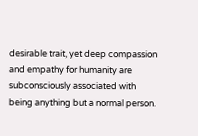desirable trait, yet deep compassion and empathy for humanity are subconsciously associated with being anything but a normal person.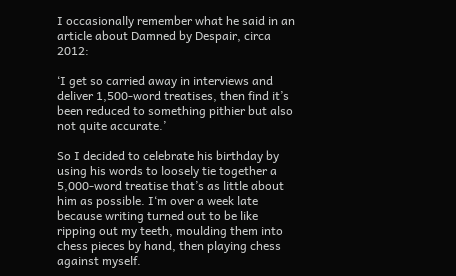I occasionally remember what he said in an article about Damned by Despair, circa 2012:

‘I get so carried away in interviews and deliver 1,500-word treatises, then find it’s been reduced to something pithier but also not quite accurate.’

So I decided to celebrate his birthday by using his words to loosely tie together a 5,000-word treatise that’s as little about him as possible. I‘m over a week late because writing turned out to be like ripping out my teeth, moulding them into chess pieces by hand, then playing chess against myself.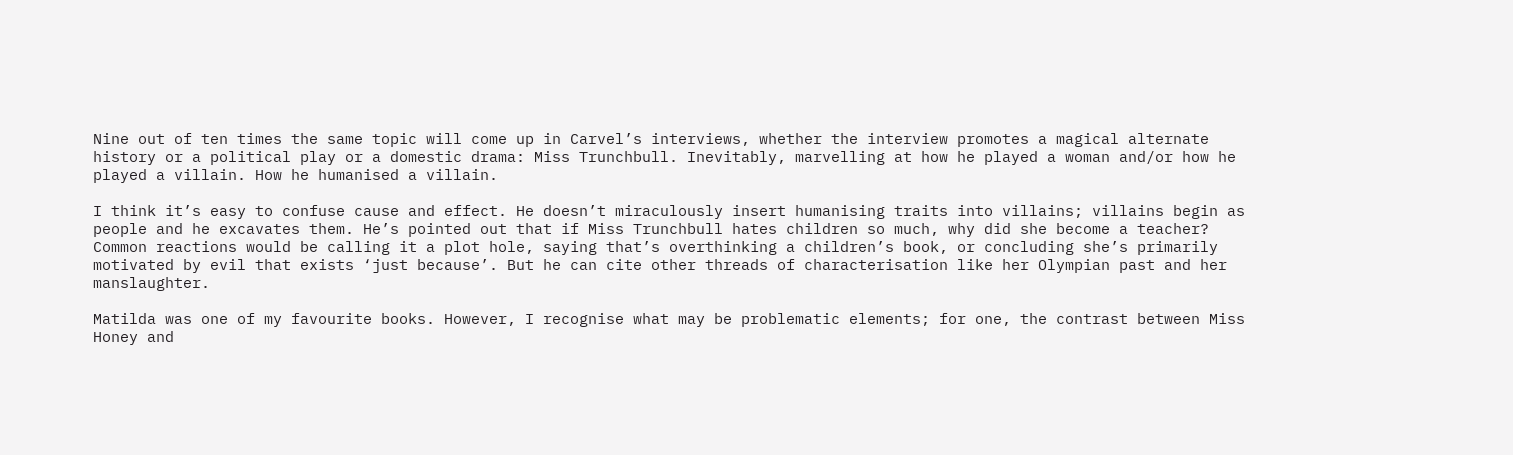Nine out of ten times the same topic will come up in Carvel’s interviews, whether the interview promotes a magical alternate history or a political play or a domestic drama: Miss Trunchbull. Inevitably, marvelling at how he played a woman and/or how he played a villain. How he humanised a villain.

I think it’s easy to confuse cause and effect. He doesn’t miraculously insert humanising traits into villains; villains begin as people and he excavates them. He’s pointed out that if Miss Trunchbull hates children so much, why did she become a teacher? Common reactions would be calling it a plot hole, saying that’s overthinking a children’s book, or concluding she’s primarily motivated by evil that exists ‘just because’. But he can cite other threads of characterisation like her Olympian past and her manslaughter.

Matilda was one of my favourite books. However, I recognise what may be problematic elements; for one, the contrast between Miss Honey and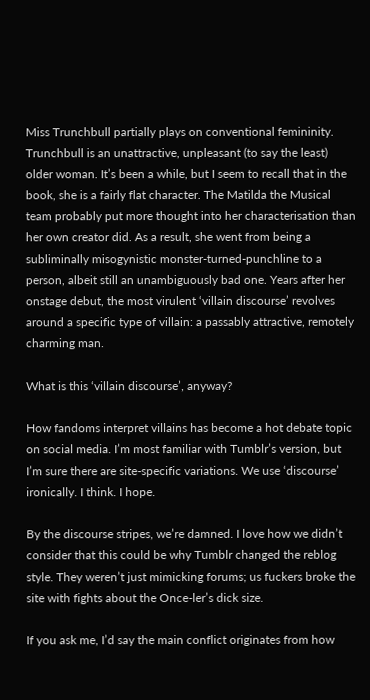Miss Trunchbull partially plays on conventional femininity. Trunchbull is an unattractive, unpleasant (to say the least) older woman. It’s been a while, but I seem to recall that in the book, she is a fairly flat character. The Matilda the Musical team probably put more thought into her characterisation than her own creator did. As a result, she went from being a subliminally misogynistic monster-turned-punchline to a person, albeit still an unambiguously bad one. Years after her onstage debut, the most virulent ‘villain discourse’ revolves around a specific type of villain: a passably attractive, remotely charming man.

What is this ‘villain discourse’, anyway?

How fandoms interpret villains has become a hot debate topic on social media. I’m most familiar with Tumblr’s version, but I’m sure there are site-specific variations. We use ‘discourse’ ironically. I think. I hope.

By the discourse stripes, we’re damned. I love how we didn’t consider that this could be why Tumblr changed the reblog style. They weren’t just mimicking forums; us fuckers broke the site with fights about the Once-ler’s dick size.

If you ask me, I’d say the main conflict originates from how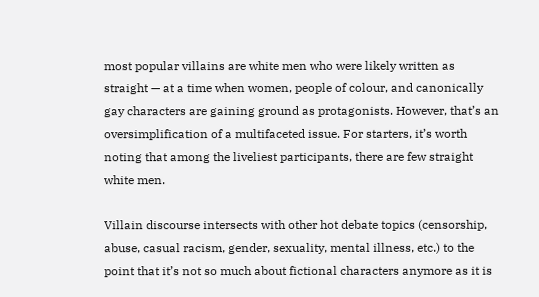most popular villains are white men who were likely written as straight — at a time when women, people of colour, and canonically gay characters are gaining ground as protagonists. However, that’s an oversimplification of a multifaceted issue. For starters, it’s worth noting that among the liveliest participants, there are few straight white men.

Villain discourse intersects with other hot debate topics (censorship, abuse, casual racism, gender, sexuality, mental illness, etc.) to the point that it’s not so much about fictional characters anymore as it is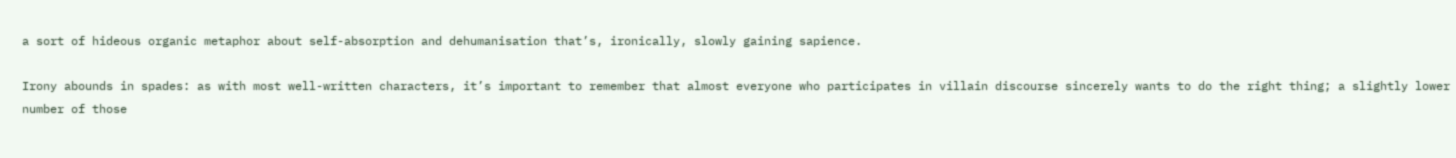a sort of hideous organic metaphor about self-absorption and dehumanisation that’s, ironically, slowly gaining sapience.

Irony abounds in spades: as with most well-written characters, it’s important to remember that almost everyone who participates in villain discourse sincerely wants to do the right thing; a slightly lower number of those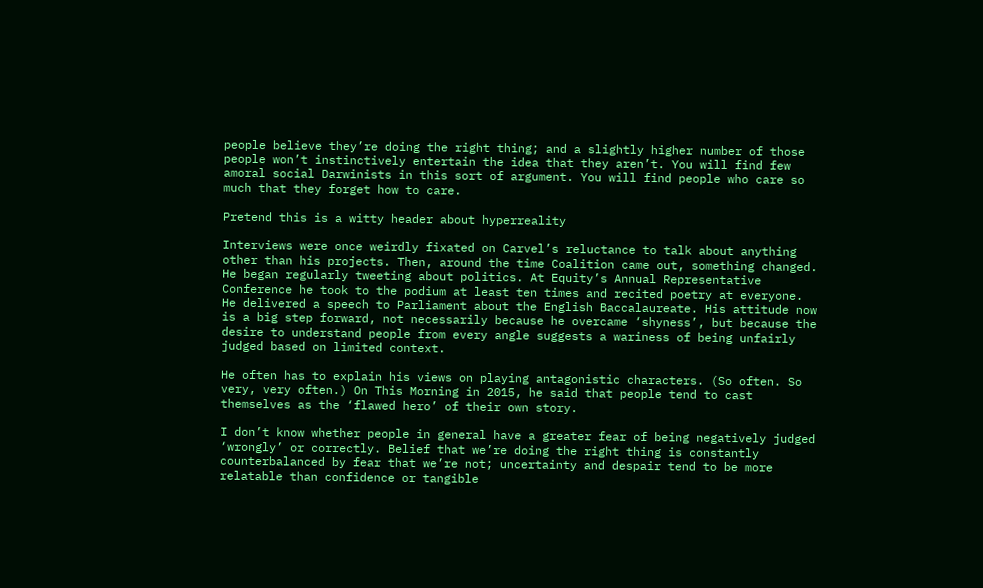people believe they’re doing the right thing; and a slightly higher number of those people won’t instinctively entertain the idea that they aren’t. You will find few amoral social Darwinists in this sort of argument. You will find people who care so much that they forget how to care.

Pretend this is a witty header about hyperreality

Interviews were once weirdly fixated on Carvel’s reluctance to talk about anything other than his projects. Then, around the time Coalition came out, something changed. He began regularly tweeting about politics. At Equity’s Annual Representative Conference he took to the podium at least ten times and recited poetry at everyone. He delivered a speech to Parliament about the English Baccalaureate. His attitude now is a big step forward, not necessarily because he overcame ‘shyness’, but because the desire to understand people from every angle suggests a wariness of being unfairly judged based on limited context.

He often has to explain his views on playing antagonistic characters. (So often. So very, very often.) On This Morning in 2015, he said that people tend to cast themselves as the ‘flawed hero’ of their own story.

I don’t know whether people in general have a greater fear of being negatively judged ‘wrongly’ or correctly. Belief that we’re doing the right thing is constantly counterbalanced by fear that we’re not; uncertainty and despair tend to be more relatable than confidence or tangible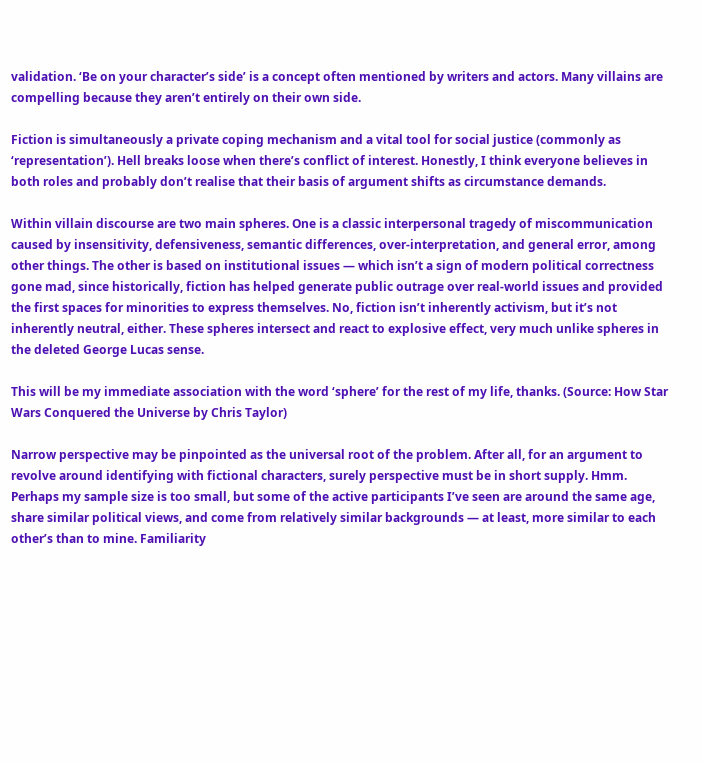validation. ‘Be on your character’s side’ is a concept often mentioned by writers and actors. Many villains are compelling because they aren’t entirely on their own side.

Fiction is simultaneously a private coping mechanism and a vital tool for social justice (commonly as ‘representation’). Hell breaks loose when there’s conflict of interest. Honestly, I think everyone believes in both roles and probably don’t realise that their basis of argument shifts as circumstance demands.

Within villain discourse are two main spheres. One is a classic interpersonal tragedy of miscommunication caused by insensitivity, defensiveness, semantic differences, over-interpretation, and general error, among other things. The other is based on institutional issues — which isn’t a sign of modern political correctness gone mad, since historically, fiction has helped generate public outrage over real-world issues and provided the first spaces for minorities to express themselves. No, fiction isn’t inherently activism, but it’s not inherently neutral, either. These spheres intersect and react to explosive effect, very much unlike spheres in the deleted George Lucas sense.

This will be my immediate association with the word ‘sphere’ for the rest of my life, thanks. (Source: How Star Wars Conquered the Universe by Chris Taylor)

Narrow perspective may be pinpointed as the universal root of the problem. After all, for an argument to revolve around identifying with fictional characters, surely perspective must be in short supply. Hmm. Perhaps my sample size is too small, but some of the active participants I’ve seen are around the same age, share similar political views, and come from relatively similar backgrounds — at least, more similar to each other’s than to mine. Familiarity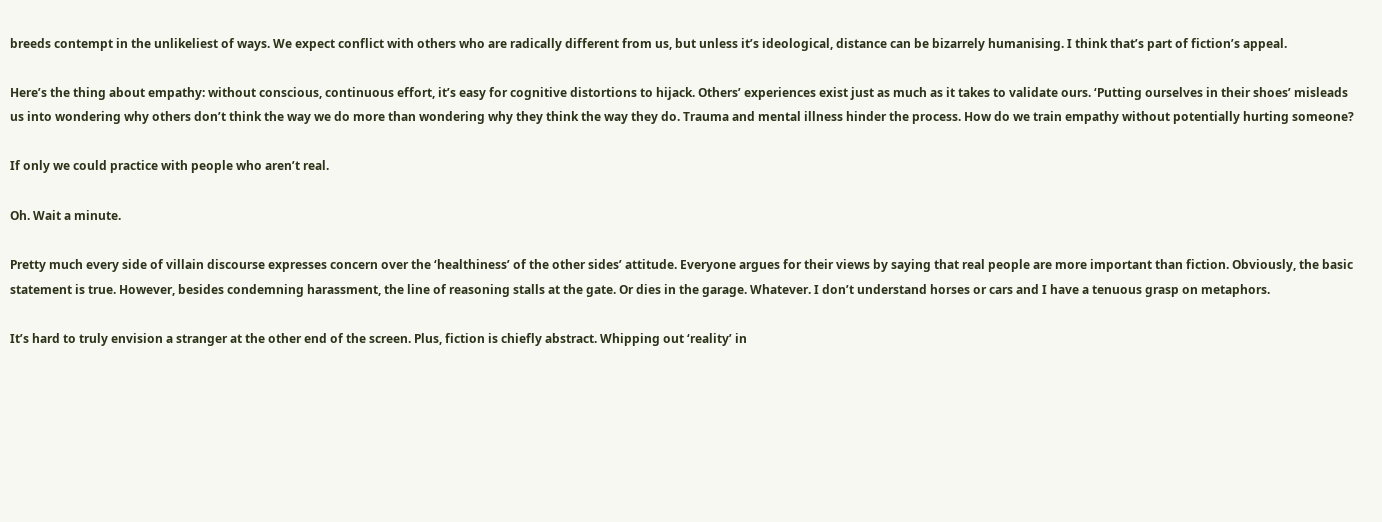breeds contempt in the unlikeliest of ways. We expect conflict with others who are radically different from us, but unless it’s ideological, distance can be bizarrely humanising. I think that’s part of fiction’s appeal.

Here’s the thing about empathy: without conscious, continuous effort, it’s easy for cognitive distortions to hijack. Others’ experiences exist just as much as it takes to validate ours. ‘Putting ourselves in their shoes’ misleads us into wondering why others don’t think the way we do more than wondering why they think the way they do. Trauma and mental illness hinder the process. How do we train empathy without potentially hurting someone?

If only we could practice with people who aren’t real.

Oh. Wait a minute.

Pretty much every side of villain discourse expresses concern over the ‘healthiness’ of the other sides’ attitude. Everyone argues for their views by saying that real people are more important than fiction. Obviously, the basic statement is true. However, besides condemning harassment, the line of reasoning stalls at the gate. Or dies in the garage. Whatever. I don’t understand horses or cars and I have a tenuous grasp on metaphors.

It’s hard to truly envision a stranger at the other end of the screen. Plus, fiction is chiefly abstract. Whipping out ‘reality’ in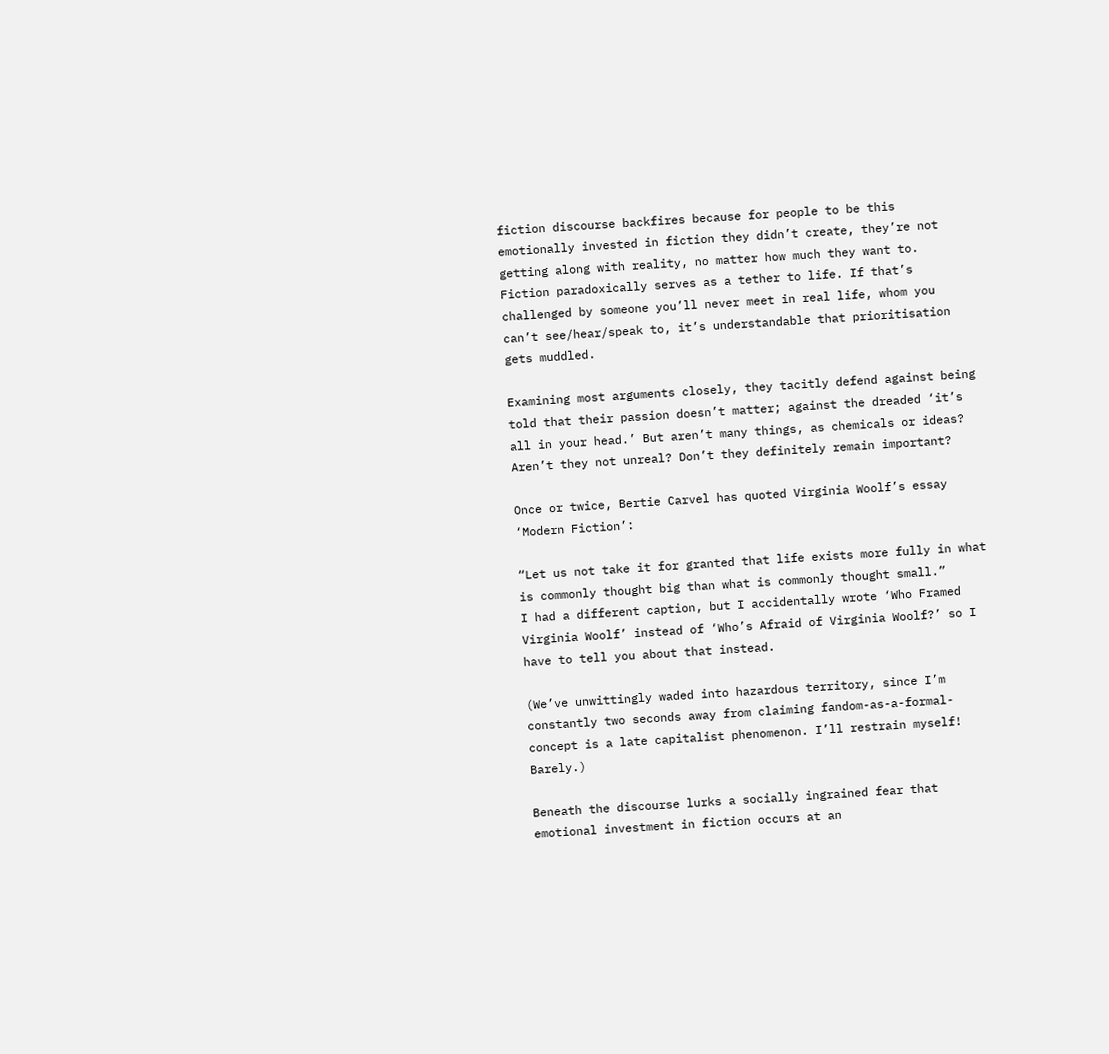fiction discourse backfires because for people to be this emotionally invested in fiction they didn’t create, they’re not getting along with reality, no matter how much they want to. Fiction paradoxically serves as a tether to life. If that’s challenged by someone you’ll never meet in real life, whom you can’t see/hear/speak to, it’s understandable that prioritisation gets muddled.

Examining most arguments closely, they tacitly defend against being told that their passion doesn’t matter; against the dreaded ‘it’s all in your head.’ But aren’t many things, as chemicals or ideas? Aren’t they not unreal? Don’t they definitely remain important?

Once or twice, Bertie Carvel has quoted Virginia Woolf’s essay ‘Modern Fiction’:

“Let us not take it for granted that life exists more fully in what is commonly thought big than what is commonly thought small.”
I had a different caption, but I accidentally wrote ‘Who Framed Virginia Woolf’ instead of ‘Who’s Afraid of Virginia Woolf?’ so I have to tell you about that instead.

(We’ve unwittingly waded into hazardous territory, since I’m constantly two seconds away from claiming fandom-as-a-formal-concept is a late capitalist phenomenon. I’ll restrain myself! Barely.)

Beneath the discourse lurks a socially ingrained fear that emotional investment in fiction occurs at an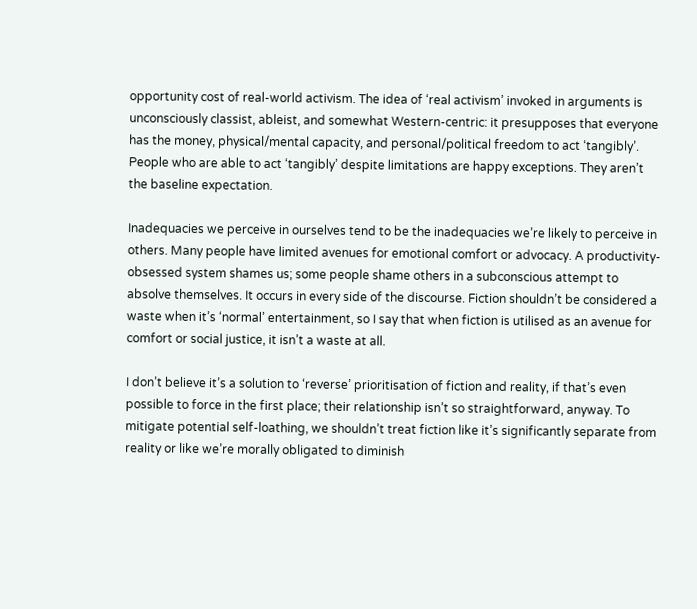opportunity cost of real-world activism. The idea of ‘real activism’ invoked in arguments is unconsciously classist, ableist, and somewhat Western-centric: it presupposes that everyone has the money, physical/mental capacity, and personal/political freedom to act ‘tangibly’. People who are able to act ‘tangibly’ despite limitations are happy exceptions. They aren’t the baseline expectation.

Inadequacies we perceive in ourselves tend to be the inadequacies we’re likely to perceive in others. Many people have limited avenues for emotional comfort or advocacy. A productivity-obsessed system shames us; some people shame others in a subconscious attempt to absolve themselves. It occurs in every side of the discourse. Fiction shouldn’t be considered a waste when it’s ‘normal’ entertainment, so I say that when fiction is utilised as an avenue for comfort or social justice, it isn’t a waste at all.

I don’t believe it’s a solution to ‘reverse’ prioritisation of fiction and reality, if that’s even possible to force in the first place; their relationship isn’t so straightforward, anyway. To mitigate potential self-loathing, we shouldn’t treat fiction like it’s significantly separate from reality or like we’re morally obligated to diminish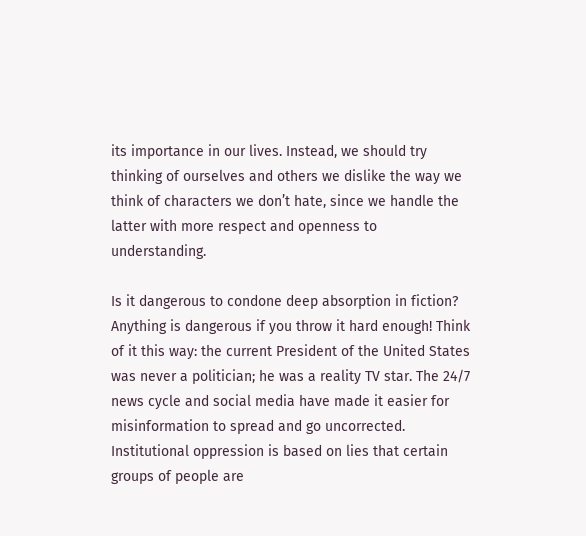its importance in our lives. Instead, we should try thinking of ourselves and others we dislike the way we think of characters we don’t hate, since we handle the latter with more respect and openness to understanding.

Is it dangerous to condone deep absorption in fiction? Anything is dangerous if you throw it hard enough! Think of it this way: the current President of the United States was never a politician; he was a reality TV star. The 24/7 news cycle and social media have made it easier for misinformation to spread and go uncorrected. Institutional oppression is based on lies that certain groups of people are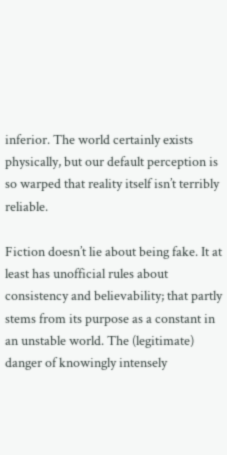inferior. The world certainly exists physically, but our default perception is so warped that reality itself isn’t terribly reliable.

Fiction doesn’t lie about being fake. It at least has unofficial rules about consistency and believability; that partly stems from its purpose as a constant in an unstable world. The (legitimate) danger of knowingly intensely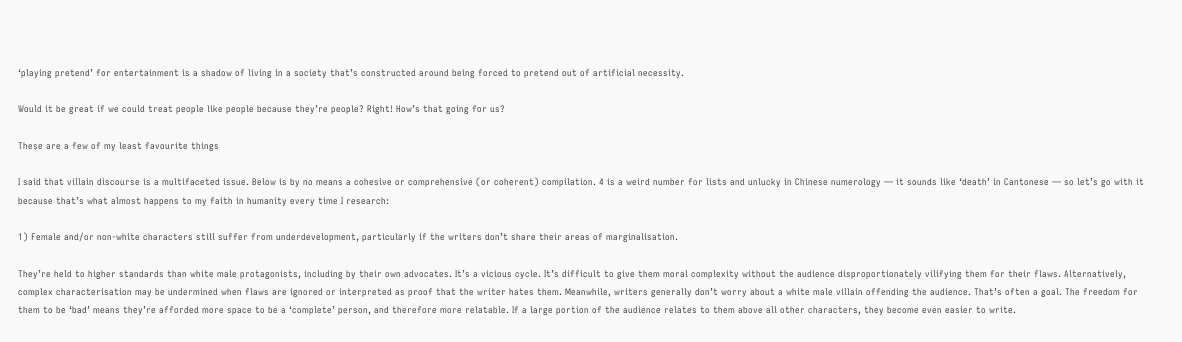‘playing pretend’ for entertainment is a shadow of living in a society that’s constructed around being forced to pretend out of artificial necessity.

Would it be great if we could treat people like people because they’re people? Right! How’s that going for us?

These are a few of my least favourite things

I said that villain discourse is a multifaceted issue. Below is by no means a cohesive or comprehensive (or coherent) compilation. 4 is a weird number for lists and unlucky in Chinese numerology — it sounds like ‘death’ in Cantonese — so let’s go with it because that’s what almost happens to my faith in humanity every time I research:

1) Female and/or non-white characters still suffer from underdevelopment, particularly if the writers don’t share their areas of marginalisation.

They’re held to higher standards than white male protagonists, including by their own advocates. It’s a vicious cycle. It’s difficult to give them moral complexity without the audience disproportionately vilifying them for their flaws. Alternatively, complex characterisation may be undermined when flaws are ignored or interpreted as proof that the writer hates them. Meanwhile, writers generally don’t worry about a white male villain offending the audience. That’s often a goal. The freedom for them to be ‘bad’ means they’re afforded more space to be a ‘complete’ person, and therefore more relatable. If a large portion of the audience relates to them above all other characters, they become even easier to write.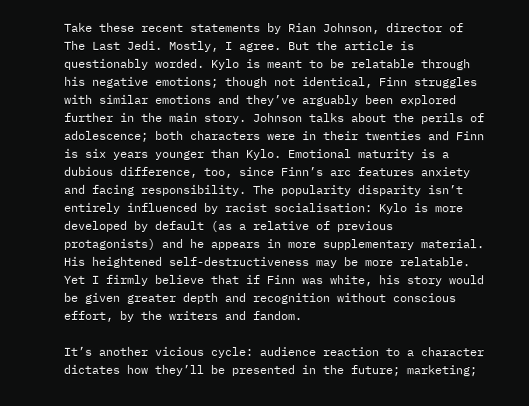Take these recent statements by Rian Johnson, director of The Last Jedi. Mostly, I agree. But the article is questionably worded. Kylo is meant to be relatable through his negative emotions; though not identical, Finn struggles with similar emotions and they’ve arguably been explored further in the main story. Johnson talks about the perils of adolescence; both characters were in their twenties and Finn is six years younger than Kylo. Emotional maturity is a dubious difference, too, since Finn’s arc features anxiety and facing responsibility. The popularity disparity isn’t entirely influenced by racist socialisation: Kylo is more developed by default (as a relative of previous protagonists) and he appears in more supplementary material. His heightened self-destructiveness may be more relatable. Yet I firmly believe that if Finn was white, his story would be given greater depth and recognition without conscious effort, by the writers and fandom.

It’s another vicious cycle: audience reaction to a character dictates how they’ll be presented in the future; marketing;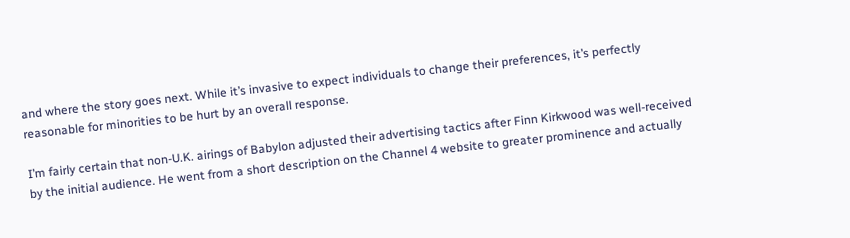and where the story goes next. While it’s invasive to expect individuals to change their preferences, it’s perfectly reasonable for minorities to be hurt by an overall response.

I’m fairly certain that non-U.K. airings of Babylon adjusted their advertising tactics after Finn Kirkwood was well-received by the initial audience. He went from a short description on the Channel 4 website to greater prominence and actually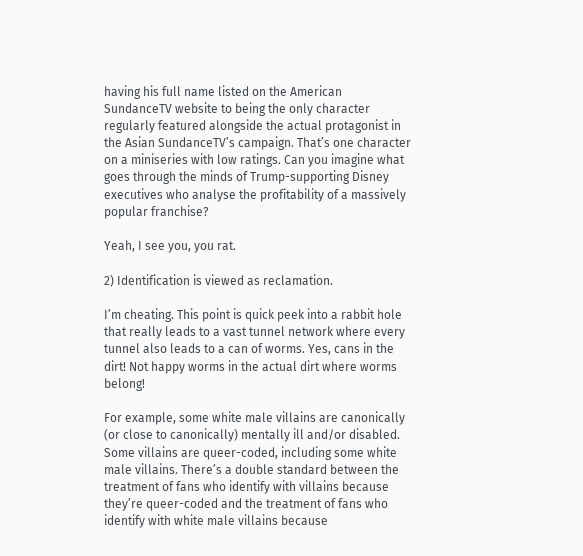having his full name listed on the American SundanceTV website to being the only character regularly featured alongside the actual protagonist in the Asian SundanceTV’s campaign. That’s one character on a miniseries with low ratings. Can you imagine what goes through the minds of Trump-supporting Disney executives who analyse the profitability of a massively popular franchise?

Yeah, I see you, you rat.

2) Identification is viewed as reclamation.

I’m cheating. This point is quick peek into a rabbit hole that really leads to a vast tunnel network where every tunnel also leads to a can of worms. Yes, cans in the dirt! Not happy worms in the actual dirt where worms belong!

For example, some white male villains are canonically (or close to canonically) mentally ill and/or disabled. Some villains are queer-coded, including some white male villains. There’s a double standard between the treatment of fans who identify with villains because they’re queer-coded and the treatment of fans who identify with white male villains because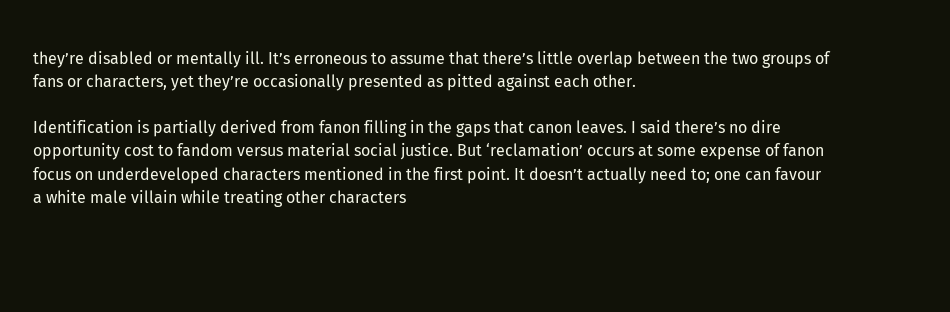they’re disabled or mentally ill. It’s erroneous to assume that there’s little overlap between the two groups of fans or characters, yet they’re occasionally presented as pitted against each other.

Identification is partially derived from fanon filling in the gaps that canon leaves. I said there’s no dire opportunity cost to fandom versus material social justice. But ‘reclamation’ occurs at some expense of fanon focus on underdeveloped characters mentioned in the first point. It doesn’t actually need to; one can favour a white male villain while treating other characters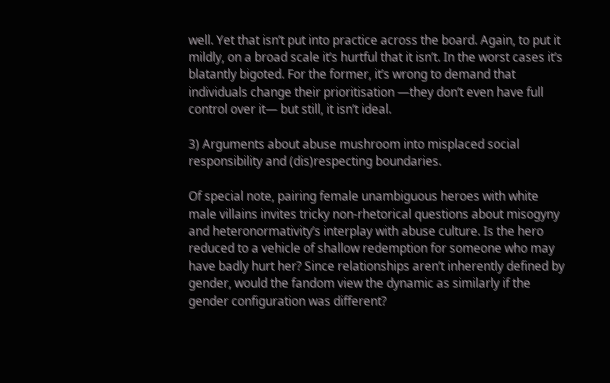well. Yet that isn’t put into practice across the board. Again, to put it mildly, on a broad scale it’s hurtful that it isn’t. In the worst cases it’s blatantly bigoted. For the former, it’s wrong to demand that individuals change their prioritisation —they don’t even have full control over it— but still, it isn’t ideal.

3) Arguments about abuse mushroom into misplaced social responsibility and (dis)respecting boundaries.

Of special note, pairing female unambiguous heroes with white male villains invites tricky non-rhetorical questions about misogyny and heteronormativity’s interplay with abuse culture. Is the hero reduced to a vehicle of shallow redemption for someone who may have badly hurt her? Since relationships aren’t inherently defined by gender, would the fandom view the dynamic as similarly if the gender configuration was different?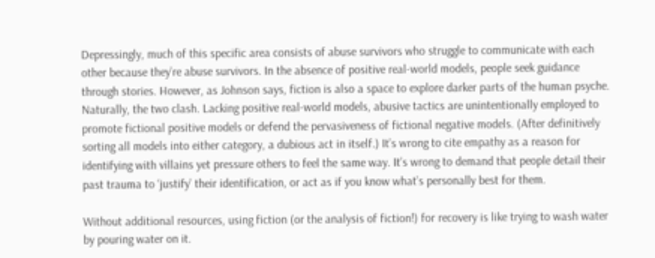Depressingly, much of this specific area consists of abuse survivors who struggle to communicate with each other because they’re abuse survivors. In the absence of positive real-world models, people seek guidance through stories. However, as Johnson says, fiction is also a space to explore darker parts of the human psyche. Naturally, the two clash. Lacking positive real-world models, abusive tactics are unintentionally employed to promote fictional positive models or defend the pervasiveness of fictional negative models. (After definitively sorting all models into either category, a dubious act in itself.) It’s wrong to cite empathy as a reason for identifying with villains yet pressure others to feel the same way. It’s wrong to demand that people detail their past trauma to ‘justify’ their identification, or act as if you know what’s personally best for them.

Without additional resources, using fiction (or the analysis of fiction!) for recovery is like trying to wash water by pouring water on it.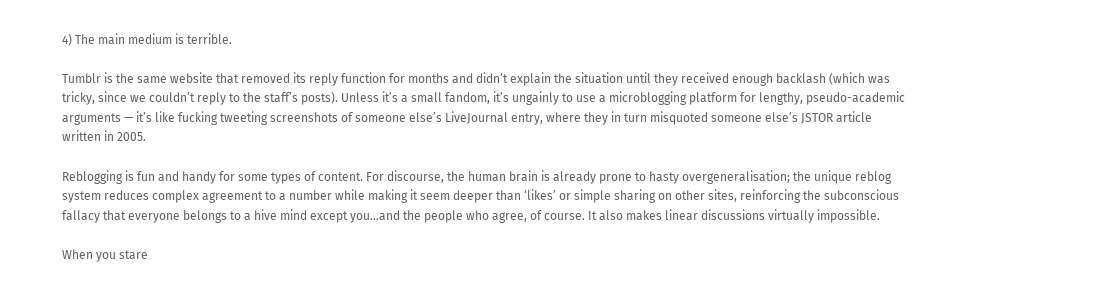4) The main medium is terrible.

Tumblr is the same website that removed its reply function for months and didn’t explain the situation until they received enough backlash (which was tricky, since we couldn’t reply to the staff’s posts). Unless it’s a small fandom, it’s ungainly to use a microblogging platform for lengthy, pseudo-academic arguments — it’s like fucking tweeting screenshots of someone else’s LiveJournal entry, where they in turn misquoted someone else’s JSTOR article written in 2005.

Reblogging is fun and handy for some types of content. For discourse, the human brain is already prone to hasty overgeneralisation; the unique reblog system reduces complex agreement to a number while making it seem deeper than ‘likes’ or simple sharing on other sites, reinforcing the subconscious fallacy that everyone belongs to a hive mind except you…and the people who agree, of course. It also makes linear discussions virtually impossible.

When you stare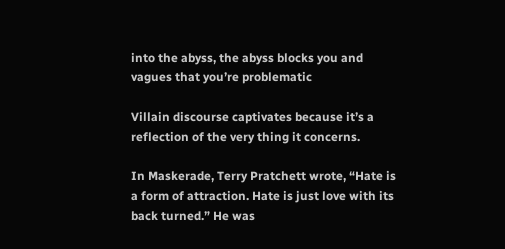into the abyss, the abyss blocks you and vagues that you’re problematic

Villain discourse captivates because it’s a reflection of the very thing it concerns.

In Maskerade, Terry Pratchett wrote, “Hate is a form of attraction. Hate is just love with its back turned.” He was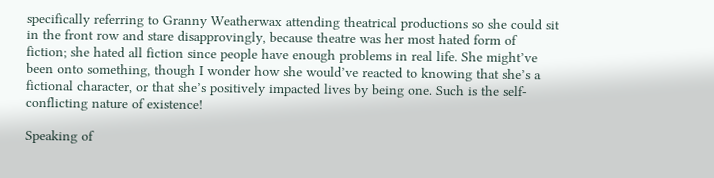specifically referring to Granny Weatherwax attending theatrical productions so she could sit in the front row and stare disapprovingly, because theatre was her most hated form of fiction; she hated all fiction since people have enough problems in real life. She might’ve been onto something, though I wonder how she would’ve reacted to knowing that she’s a fictional character, or that she’s positively impacted lives by being one. Such is the self-conflicting nature of existence!

Speaking of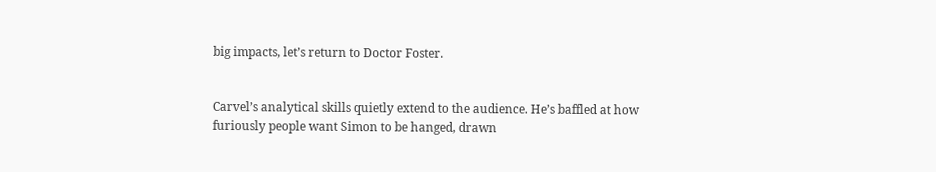big impacts, let’s return to Doctor Foster.


Carvel’s analytical skills quietly extend to the audience. He’s baffled at how furiously people want Simon to be hanged, drawn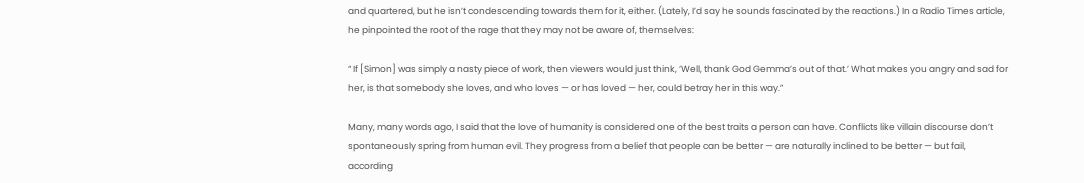and quartered, but he isn’t condescending towards them for it, either. (Lately, I’d say he sounds fascinated by the reactions.) In a Radio Times article, he pinpointed the root of the rage that they may not be aware of, themselves:

“ If [Simon] was simply a nasty piece of work, then viewers would just think, ‘Well, thank God Gemma’s out of that.’ What makes you angry and sad for her, is that somebody she loves, and who loves — or has loved — her, could betray her in this way.”

Many, many words ago, I said that the love of humanity is considered one of the best traits a person can have. Conflicts like villain discourse don’t spontaneously spring from human evil. They progress from a belief that people can be better — are naturally inclined to be better — but fail, according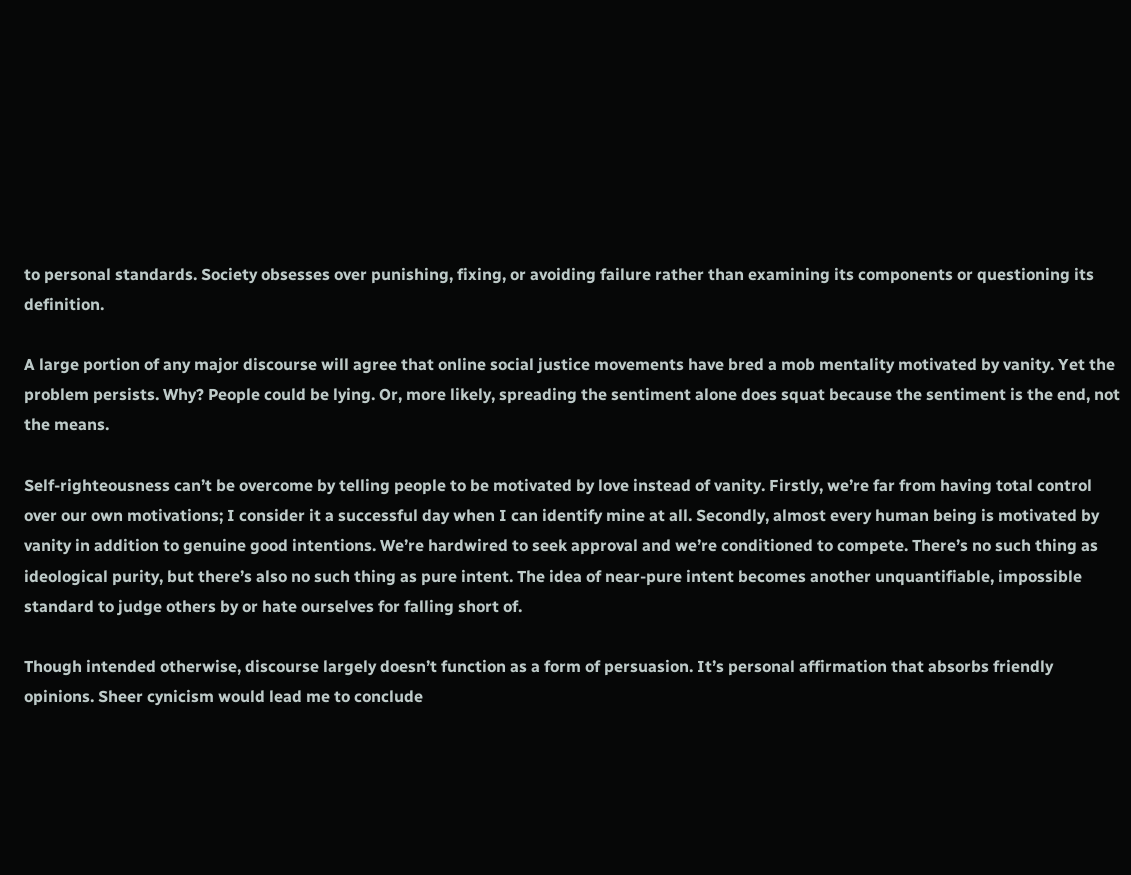to personal standards. Society obsesses over punishing, fixing, or avoiding failure rather than examining its components or questioning its definition.

A large portion of any major discourse will agree that online social justice movements have bred a mob mentality motivated by vanity. Yet the problem persists. Why? People could be lying. Or, more likely, spreading the sentiment alone does squat because the sentiment is the end, not the means.

Self-righteousness can’t be overcome by telling people to be motivated by love instead of vanity. Firstly, we’re far from having total control over our own motivations; I consider it a successful day when I can identify mine at all. Secondly, almost every human being is motivated by vanity in addition to genuine good intentions. We’re hardwired to seek approval and we’re conditioned to compete. There’s no such thing as ideological purity, but there’s also no such thing as pure intent. The idea of near-pure intent becomes another unquantifiable, impossible standard to judge others by or hate ourselves for falling short of.

Though intended otherwise, discourse largely doesn’t function as a form of persuasion. It’s personal affirmation that absorbs friendly opinions. Sheer cynicism would lead me to conclude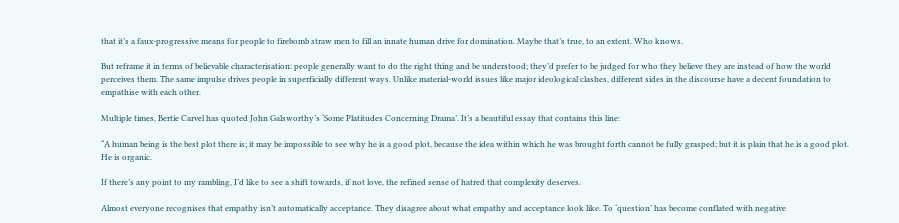that it’s a faux-progressive means for people to firebomb straw men to fill an innate human drive for domination. Maybe that’s true, to an extent. Who knows.

But reframe it in terms of believable characterisation: people generally want to do the right thing and be understood; they’d prefer to be judged for who they believe they are instead of how the world perceives them. The same impulse drives people in superficially different ways. Unlike material-world issues like major ideological clashes, different sides in the discourse have a decent foundation to empathise with each other.

Multiple times, Bertie Carvel has quoted John Galsworthy’s ‘Some Platitudes Concerning Drama’. It’s a beautiful essay that contains this line:

“A human being is the best plot there is; it may be impossible to see why he is a good plot, because the idea within which he was brought forth cannot be fully grasped; but it is plain that he is a good plot. He is organic.

If there’s any point to my rambling, I’d like to see a shift towards, if not love, the refined sense of hatred that complexity deserves.

Almost everyone recognises that empathy isn’t automatically acceptance. They disagree about what empathy and acceptance look like. To ‘question’ has become conflated with negative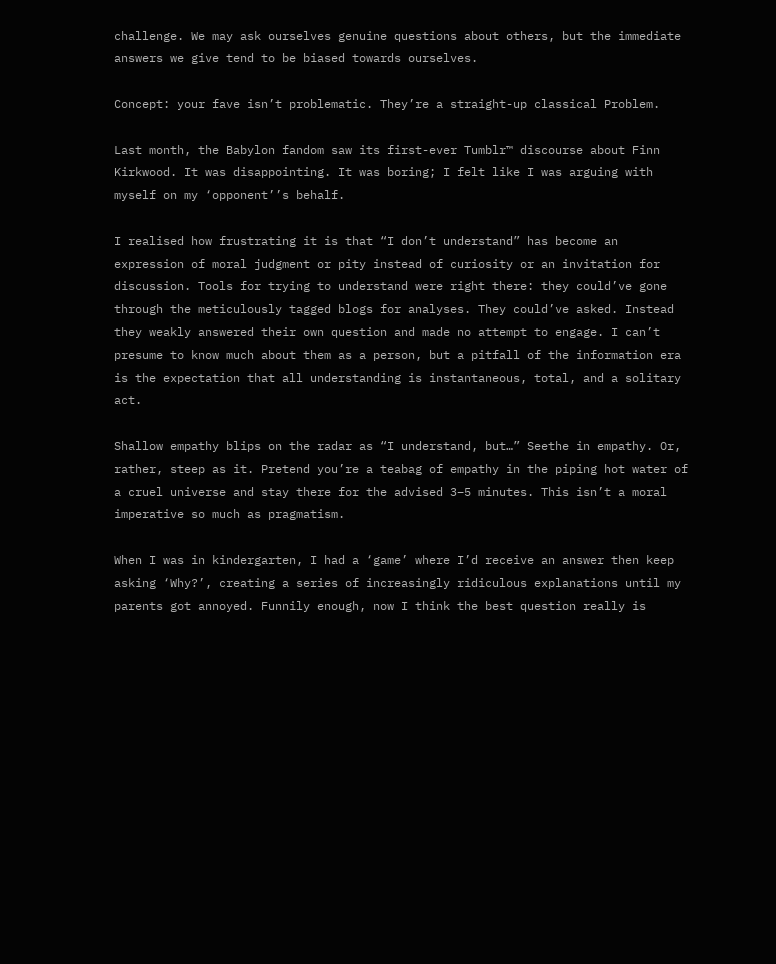challenge. We may ask ourselves genuine questions about others, but the immediate answers we give tend to be biased towards ourselves.

Concept: your fave isn’t problematic. They’re a straight-up classical Problem.

Last month, the Babylon fandom saw its first-ever Tumblr™ discourse about Finn Kirkwood. It was disappointing. It was boring; I felt like I was arguing with myself on my ‘opponent’’s behalf.

I realised how frustrating it is that “I don’t understand” has become an expression of moral judgment or pity instead of curiosity or an invitation for discussion. Tools for trying to understand were right there: they could’ve gone through the meticulously tagged blogs for analyses. They could’ve asked. Instead they weakly answered their own question and made no attempt to engage. I can’t presume to know much about them as a person, but a pitfall of the information era is the expectation that all understanding is instantaneous, total, and a solitary act.

Shallow empathy blips on the radar as “I understand, but…” Seethe in empathy. Or, rather, steep as it. Pretend you’re a teabag of empathy in the piping hot water of a cruel universe and stay there for the advised 3–5 minutes. This isn’t a moral imperative so much as pragmatism.

When I was in kindergarten, I had a ‘game’ where I’d receive an answer then keep asking ‘Why?’, creating a series of increasingly ridiculous explanations until my parents got annoyed. Funnily enough, now I think the best question really is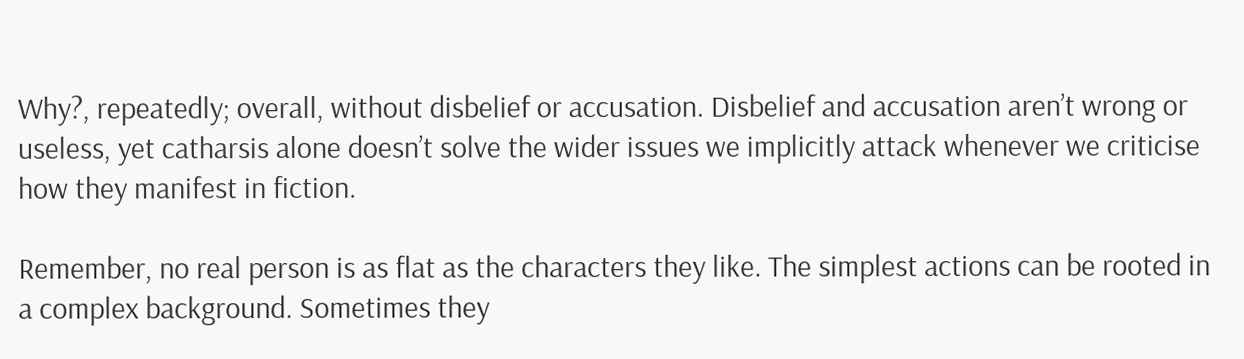Why?, repeatedly; overall, without disbelief or accusation. Disbelief and accusation aren’t wrong or useless, yet catharsis alone doesn’t solve the wider issues we implicitly attack whenever we criticise how they manifest in fiction.

Remember, no real person is as flat as the characters they like. The simplest actions can be rooted in a complex background. Sometimes they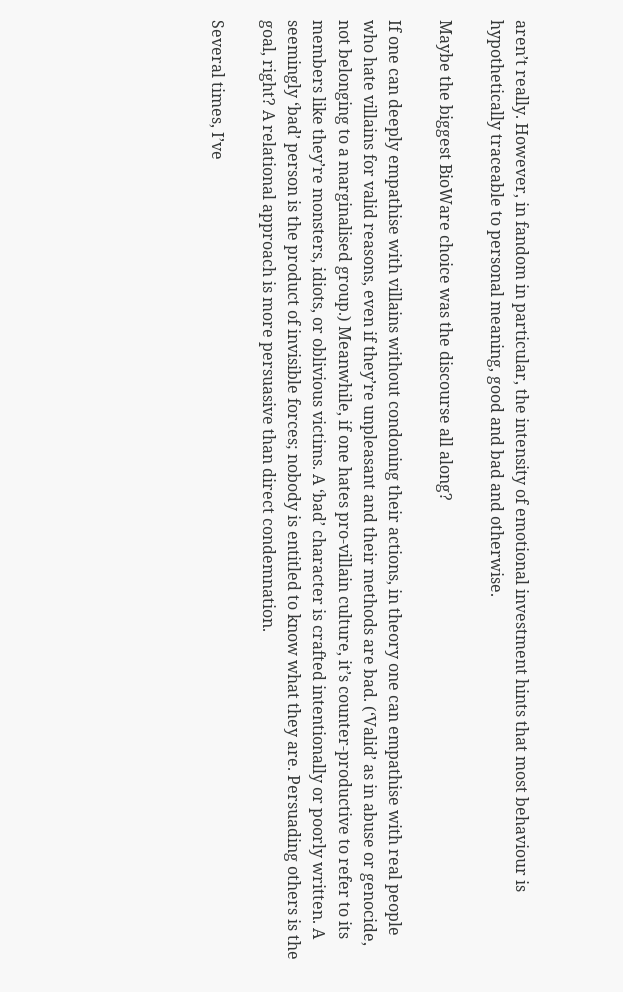aren’t really. However, in fandom in particular, the intensity of emotional investment hints that most behaviour is hypothetically traceable to personal meaning, good and bad and otherwise.

Maybe the biggest BioWare choice was the discourse all along?

If one can deeply empathise with villains without condoning their actions, in theory one can empathise with real people who hate villains for valid reasons, even if they’re unpleasant and their methods are bad. (‘Valid’ as in abuse or genocide, not belonging to a marginalised group.) Meanwhile, if one hates pro-villain culture, it’s counter-productive to refer to its members like they’re monsters, idiots, or oblivious victims. A ‘bad’ character is crafted intentionally or poorly written. A seemingly ‘bad’ person is the product of invisible forces; nobody is entitled to know what they are. Persuading others is the goal, right? A relational approach is more persuasive than direct condemnation.

Several times, I’ve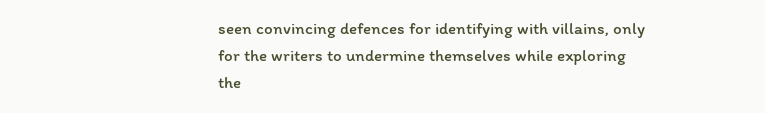seen convincing defences for identifying with villains, only for the writers to undermine themselves while exploring the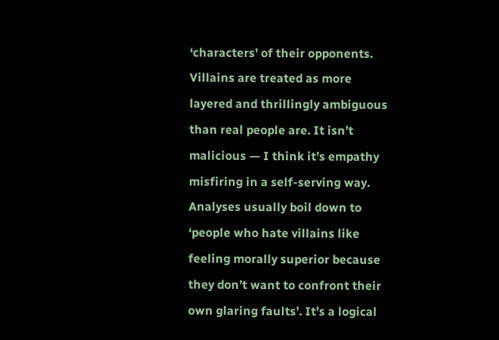‘characters’ of their opponents. Villains are treated as more layered and thrillingly ambiguous than real people are. It isn’t malicious — I think it’s empathy misfiring in a self-serving way. Analyses usually boil down to ‘people who hate villains like feeling morally superior because they don’t want to confront their own glaring faults’. It’s a logical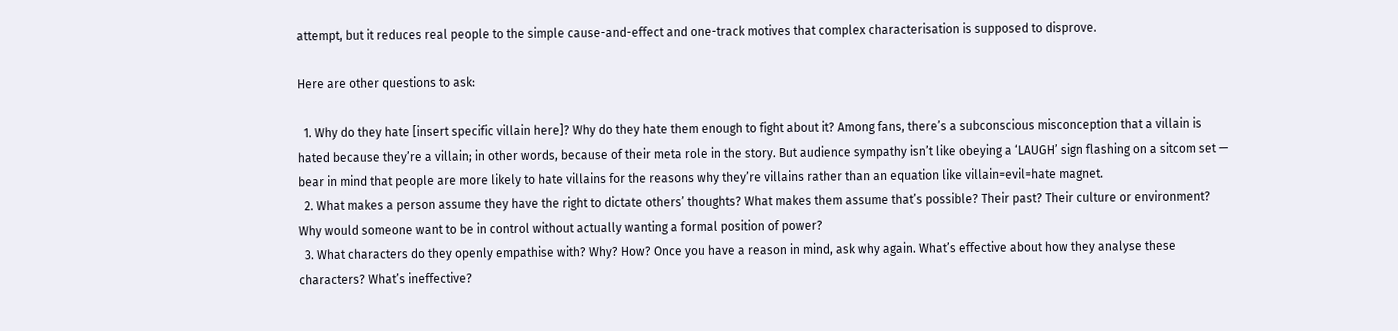attempt, but it reduces real people to the simple cause-and-effect and one-track motives that complex characterisation is supposed to disprove.

Here are other questions to ask:

  1. Why do they hate [insert specific villain here]? Why do they hate them enough to fight about it? Among fans, there’s a subconscious misconception that a villain is hated because they’re a villain; in other words, because of their meta role in the story. But audience sympathy isn’t like obeying a ‘LAUGH’ sign flashing on a sitcom set — bear in mind that people are more likely to hate villains for the reasons why they’re villains rather than an equation like villain=evil=hate magnet.
  2. What makes a person assume they have the right to dictate others’ thoughts? What makes them assume that’s possible? Their past? Their culture or environment? Why would someone want to be in control without actually wanting a formal position of power?
  3. What characters do they openly empathise with? Why? How? Once you have a reason in mind, ask why again. What’s effective about how they analyse these characters? What’s ineffective?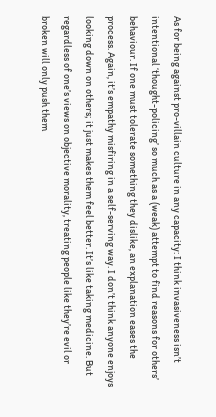As for being against pro-villain culture in any capacity: I think invasiveness isn’t intentional ‘thought-policing’ so much as a (weak) attempt to find reasons for others’ behaviour. If one must tolerate something they dislike, an explanation eases the process. Again, it’s empathy misfiring in a self-serving way. I don’t think anyone enjoys looking down on others; it just makes them feel better. It’s like taking medicine. But regardless of one’s views on objective morality, treating people like they’re evil or broken will only push them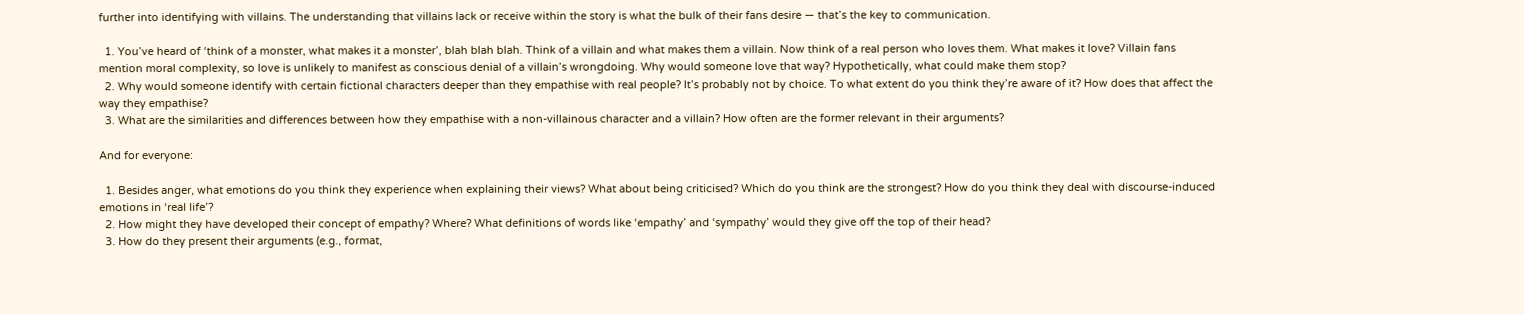further into identifying with villains. The understanding that villains lack or receive within the story is what the bulk of their fans desire — that’s the key to communication.

  1. You’ve heard of ‘think of a monster, what makes it a monster’, blah blah blah. Think of a villain and what makes them a villain. Now think of a real person who loves them. What makes it love? Villain fans mention moral complexity, so love is unlikely to manifest as conscious denial of a villain’s wrongdoing. Why would someone love that way? Hypothetically, what could make them stop?
  2. Why would someone identify with certain fictional characters deeper than they empathise with real people? It’s probably not by choice. To what extent do you think they’re aware of it? How does that affect the way they empathise?
  3. What are the similarities and differences between how they empathise with a non-villainous character and a villain? How often are the former relevant in their arguments?

And for everyone:

  1. Besides anger, what emotions do you think they experience when explaining their views? What about being criticised? Which do you think are the strongest? How do you think they deal with discourse-induced emotions in ‘real life’?
  2. How might they have developed their concept of empathy? Where? What definitions of words like ‘empathy’ and ‘sympathy’ would they give off the top of their head?
  3. How do they present their arguments (e.g., format,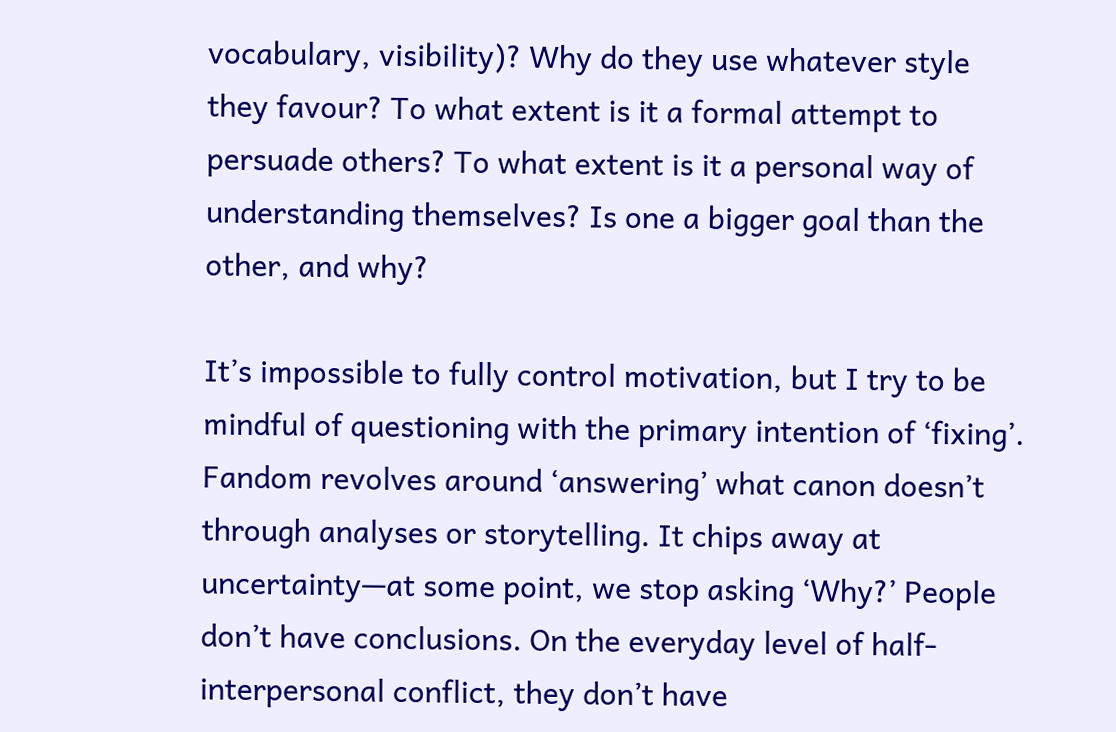vocabulary, visibility)? Why do they use whatever style they favour? To what extent is it a formal attempt to persuade others? To what extent is it a personal way of understanding themselves? Is one a bigger goal than the other, and why?

It’s impossible to fully control motivation, but I try to be mindful of questioning with the primary intention of ‘fixing’. Fandom revolves around ‘answering’ what canon doesn’t through analyses or storytelling. It chips away at uncertainty—at some point, we stop asking ‘Why?’ People don’t have conclusions. On the everyday level of half-interpersonal conflict, they don’t have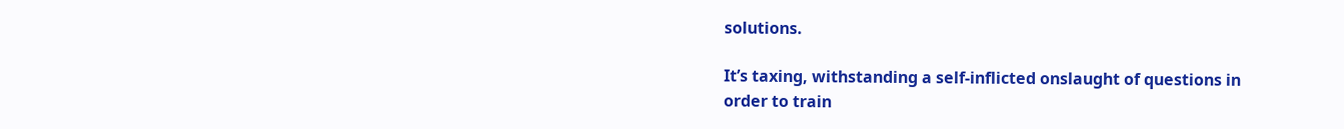solutions.

It’s taxing, withstanding a self-inflicted onslaught of questions in order to train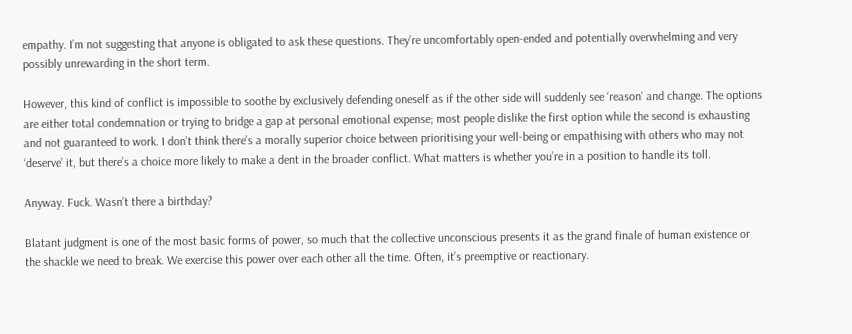empathy. I’m not suggesting that anyone is obligated to ask these questions. They’re uncomfortably open-ended and potentially overwhelming and very possibly unrewarding in the short term.

However, this kind of conflict is impossible to soothe by exclusively defending oneself as if the other side will suddenly see ‘reason’ and change. The options are either total condemnation or trying to bridge a gap at personal emotional expense; most people dislike the first option while the second is exhausting and not guaranteed to work. I don’t think there’s a morally superior choice between prioritising your well-being or empathising with others who may not ‘deserve’ it, but there’s a choice more likely to make a dent in the broader conflict. What matters is whether you’re in a position to handle its toll.

Anyway. Fuck. Wasn’t there a birthday?

Blatant judgment is one of the most basic forms of power, so much that the collective unconscious presents it as the grand finale of human existence or the shackle we need to break. We exercise this power over each other all the time. Often, it’s preemptive or reactionary.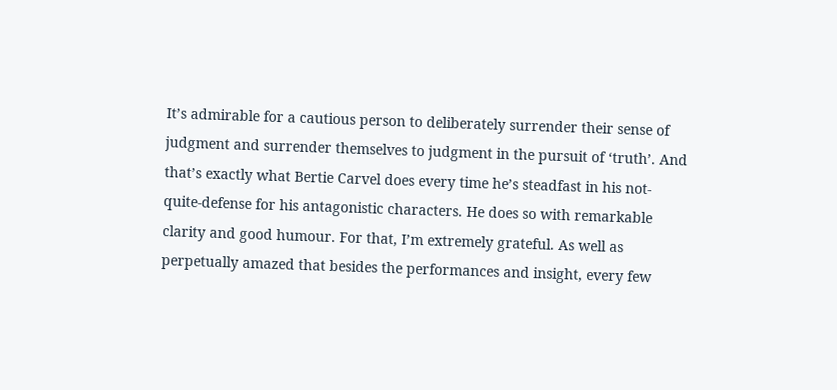It’s admirable for a cautious person to deliberately surrender their sense of judgment and surrender themselves to judgment in the pursuit of ‘truth’. And that’s exactly what Bertie Carvel does every time he’s steadfast in his not-quite-defense for his antagonistic characters. He does so with remarkable clarity and good humour. For that, I’m extremely grateful. As well as perpetually amazed that besides the performances and insight, every few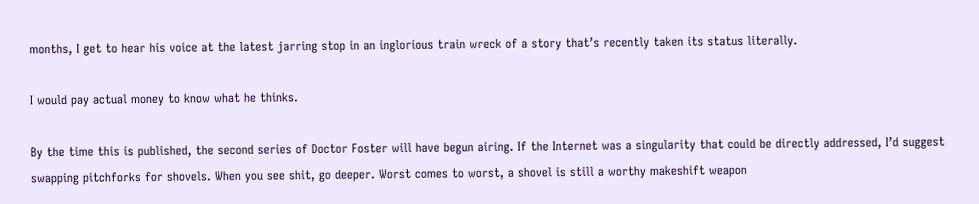months, I get to hear his voice at the latest jarring stop in an inglorious train wreck of a story that’s recently taken its status literally.

I would pay actual money to know what he thinks.

By the time this is published, the second series of Doctor Foster will have begun airing. If the Internet was a singularity that could be directly addressed, I’d suggest swapping pitchforks for shovels. When you see shit, go deeper. Worst comes to worst, a shovel is still a worthy makeshift weapon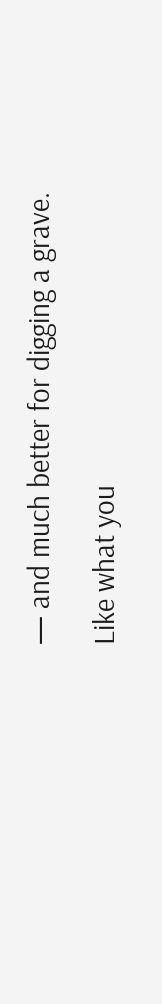— and much better for digging a grave.

Like what you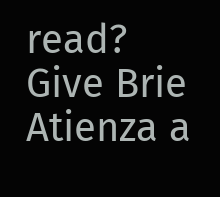read? Give Brie Atienza a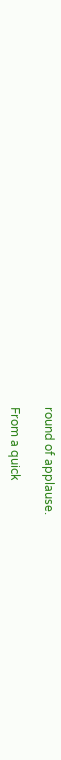round of applause.

From a quick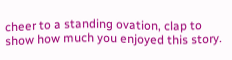cheer to a standing ovation, clap to show how much you enjoyed this story.